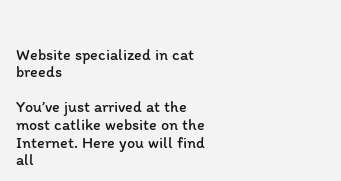Website specialized in cat breeds

You’ve just arrived at the most catlike website on the Internet. Here you will find all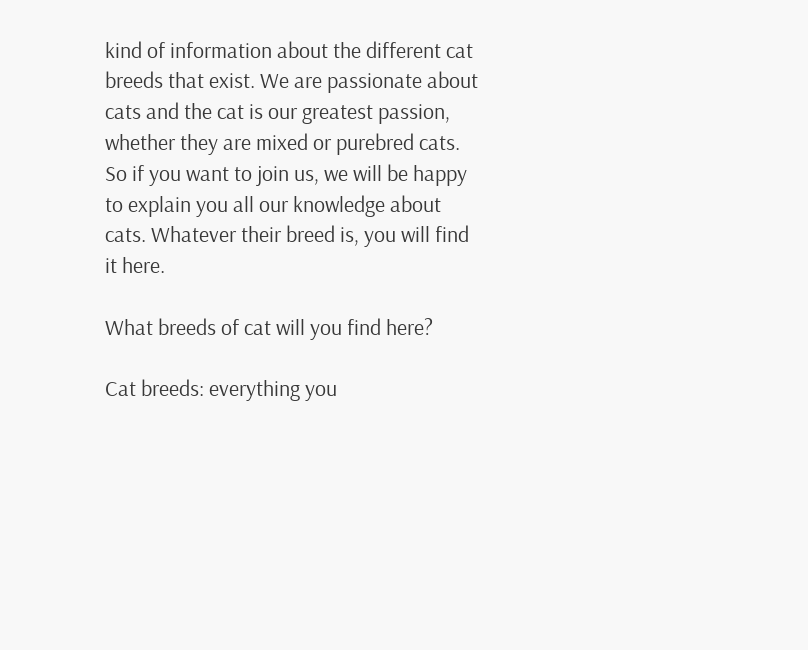kind of information about the different cat breeds that exist. We are passionate about cats and the cat is our greatest passion, whether they are mixed or purebred cats. So if you want to join us, we will be happy to explain you all our knowledge about cats. Whatever their breed is, you will find it here.

What breeds of cat will you find here?

Cat breeds: everything you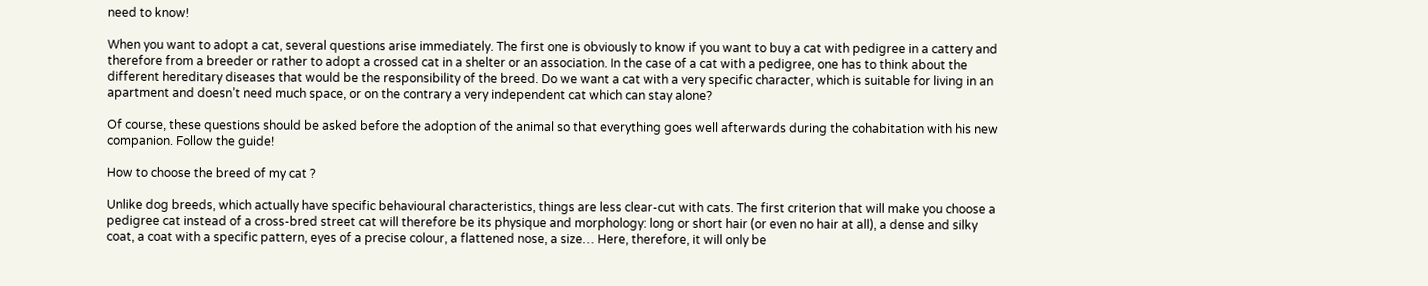need to know!

When you want to adopt a cat, several questions arise immediately. The first one is obviously to know if you want to buy a cat with pedigree in a cattery and therefore from a breeder or rather to adopt a crossed cat in a shelter or an association. In the case of a cat with a pedigree, one has to think about the different hereditary diseases that would be the responsibility of the breed. Do we want a cat with a very specific character, which is suitable for living in an apartment and doesn’t need much space, or on the contrary a very independent cat which can stay alone?

Of course, these questions should be asked before the adoption of the animal so that everything goes well afterwards during the cohabitation with his new companion. Follow the guide!

How to choose the breed of my cat ?

Unlike dog breeds, which actually have specific behavioural characteristics, things are less clear-cut with cats. The first criterion that will make you choose a pedigree cat instead of a cross-bred street cat will therefore be its physique and morphology: long or short hair (or even no hair at all), a dense and silky coat, a coat with a specific pattern, eyes of a precise colour, a flattened nose, a size… Here, therefore, it will only be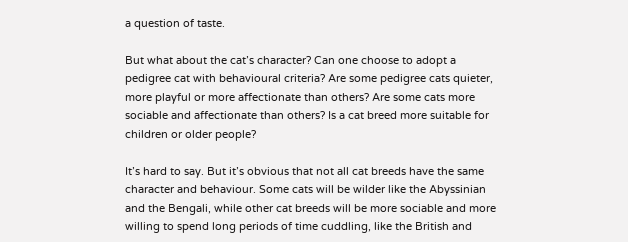a question of taste.

But what about the cat’s character? Can one choose to adopt a pedigree cat with behavioural criteria? Are some pedigree cats quieter, more playful or more affectionate than others? Are some cats more sociable and affectionate than others? Is a cat breed more suitable for children or older people?

It’s hard to say. But it’s obvious that not all cat breeds have the same character and behaviour. Some cats will be wilder like the Abyssinian and the Bengali, while other cat breeds will be more sociable and more willing to spend long periods of time cuddling, like the British and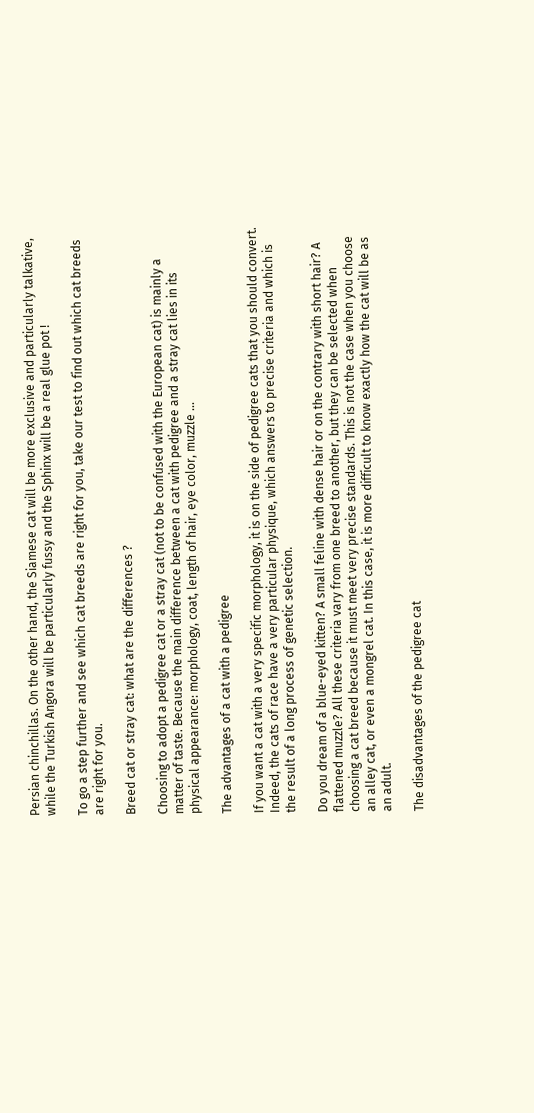Persian chinchillas. On the other hand, the Siamese cat will be more exclusive and particularly talkative, while the Turkish Angora will be particularly fussy and the Sphinx will be a real glue pot !

To go a step further and see which cat breeds are right for you, take our test to find out which cat breeds are right for you.

Breed cat or stray cat: what are the differences ?

Choosing to adopt a pedigree cat or a stray cat (not to be confused with the European cat) is mainly a matter of taste. Because the main difference between a cat with pedigree and a stray cat lies in its physical appearance: morphology, coat, length of hair, eye color, muzzle …

The advantages of a cat with a pedigree

If you want a cat with a very specific morphology, it is on the side of pedigree cats that you should convert. Indeed, the cats of race have a very particular physique, which answers to precise criteria and which is the result of a long process of genetic selection.

Do you dream of a blue-eyed kitten? A small feline with dense hair or on the contrary with short hair? A flattened muzzle? All these criteria vary from one breed to another, but they can be selected when choosing a cat breed because it must meet very precise standards. This is not the case when you choose an alley cat, or even a mongrel cat. In this case, it is more difficult to know exactly how the cat will be as an adult.

The disadvantages of the pedigree cat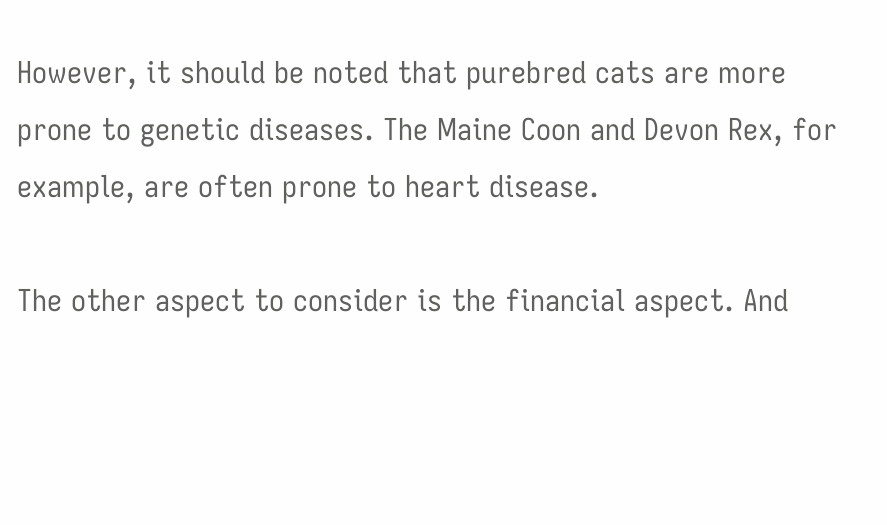However, it should be noted that purebred cats are more prone to genetic diseases. The Maine Coon and Devon Rex, for example, are often prone to heart disease.

The other aspect to consider is the financial aspect. And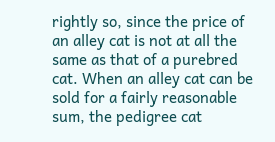rightly so, since the price of an alley cat is not at all the same as that of a purebred cat. When an alley cat can be sold for a fairly reasonable sum, the pedigree cat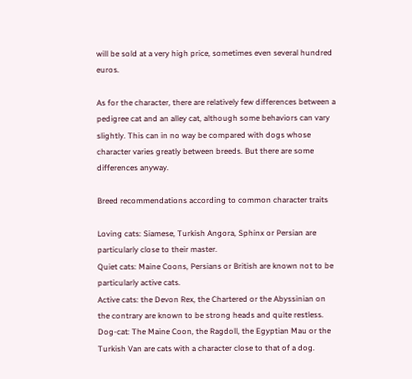will be sold at a very high price, sometimes even several hundred euros.

As for the character, there are relatively few differences between a pedigree cat and an alley cat, although some behaviors can vary slightly. This can in no way be compared with dogs whose character varies greatly between breeds. But there are some differences anyway.

Breed recommendations according to common character traits

Loving cats: Siamese, Turkish Angora, Sphinx or Persian are particularly close to their master.
Quiet cats: Maine Coons, Persians or British are known not to be particularly active cats.
Active cats: the Devon Rex, the Chartered or the Abyssinian on the contrary are known to be strong heads and quite restless.
Dog-cat: The Maine Coon, the Ragdoll, the Egyptian Mau or the Turkish Van are cats with a character close to that of a dog.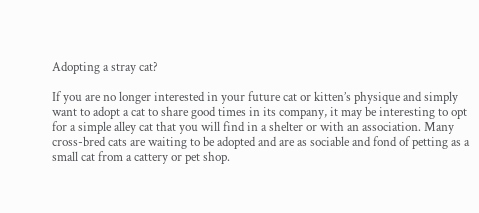Adopting a stray cat?

If you are no longer interested in your future cat or kitten’s physique and simply want to adopt a cat to share good times in its company, it may be interesting to opt for a simple alley cat that you will find in a shelter or with an association. Many cross-bred cats are waiting to be adopted and are as sociable and fond of petting as a small cat from a cattery or pet shop.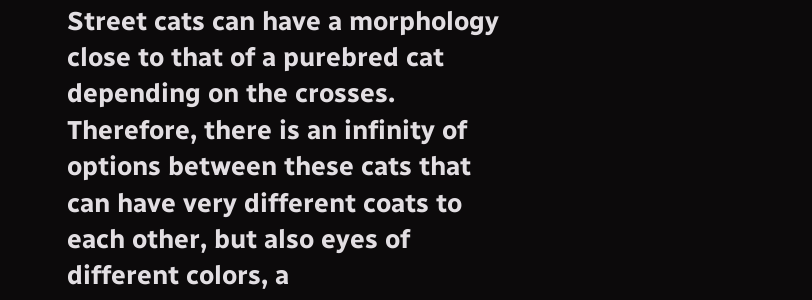Street cats can have a morphology close to that of a purebred cat depending on the crosses. Therefore, there is an infinity of options between these cats that can have very different coats to each other, but also eyes of different colors, a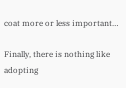coat more or less important…

Finally, there is nothing like adopting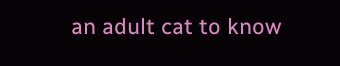an adult cat to know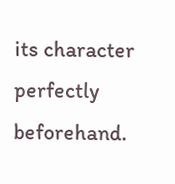its character perfectly beforehand.